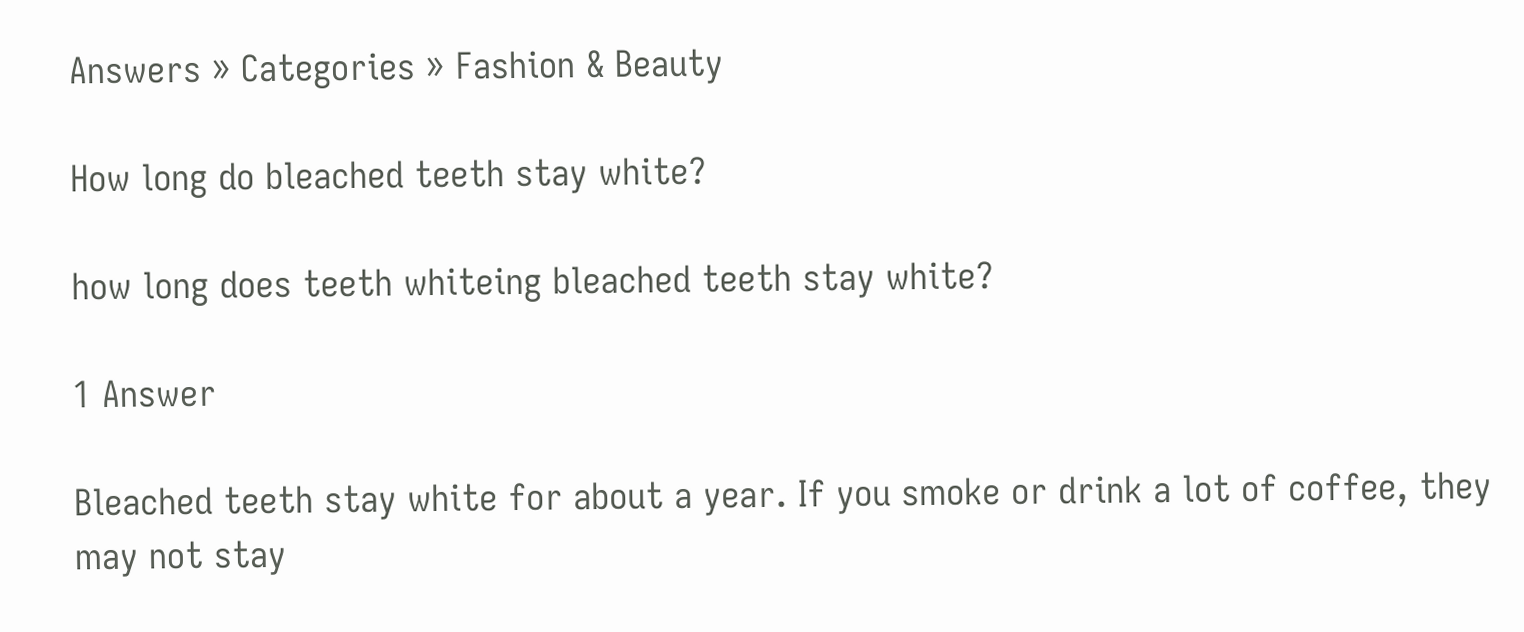Answers » Categories » Fashion & Beauty

How long do bleached teeth stay white?

how long does teeth whiteing bleached teeth stay white?

1 Answer

Bleached teeth stay white for about a year. If you smoke or drink a lot of coffee, they may not stay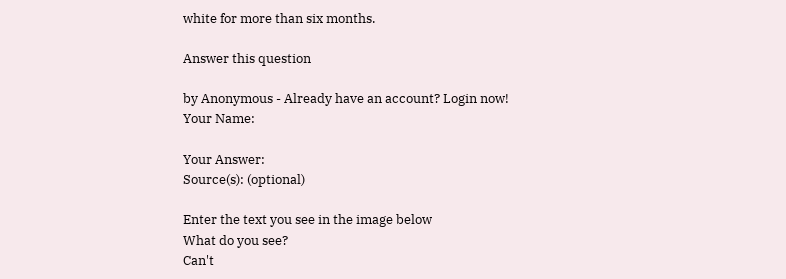white for more than six months.

Answer this question

by Anonymous - Already have an account? Login now!
Your Name:

Your Answer:
Source(s): (optional)

Enter the text you see in the image below
What do you see?
Can't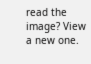read the image? View a new one.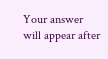Your answer will appear after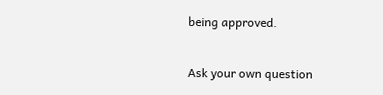being approved.

Ask your own question